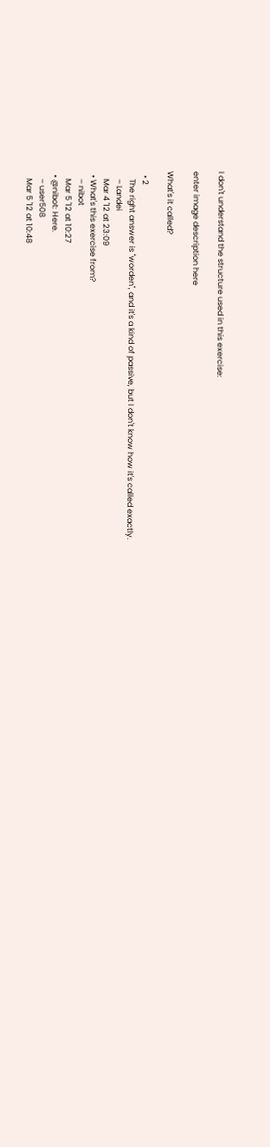I don't understand the structure used in this exercise:

enter image description here

What's it called?

  • 2
    The right answer is "worden", and it's a kind of passive, but I don't know how it's called exactly.
    – Landei
    Mar 4 '12 at 23:09
  • What's this exercise from?
    – nibot
    Mar 5 '12 at 10:27
  • @nibot: Here.
    – user508
    Mar 5 '12 at 10:48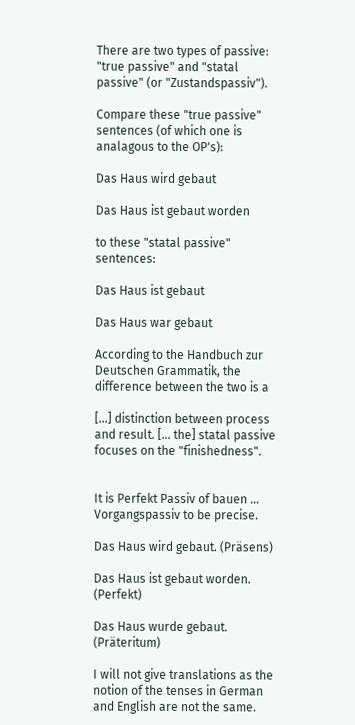There are two types of passive: "true passive" and "statal passive" (or "Zustandspassiv").

Compare these "true passive" sentences (of which one is analagous to the OP's):

Das Haus wird gebaut

Das Haus ist gebaut worden

to these "statal passive" sentences:

Das Haus ist gebaut

Das Haus war gebaut

According to the Handbuch zur Deutschen Grammatik, the difference between the two is a

[...] distinction between process and result. [... the] statal passive focuses on the "finishedness".


It is Perfekt Passiv of bauen ... Vorgangspassiv to be precise.

Das Haus wird gebaut. (Präsens)

Das Haus ist gebaut worden. (Perfekt)

Das Haus wurde gebaut. (Präteritum)

I will not give translations as the notion of the tenses in German and English are not the same.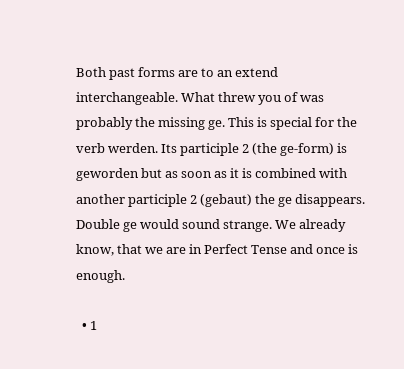Both past forms are to an extend interchangeable. What threw you of was probably the missing ge. This is special for the verb werden. Its participle 2 (the ge-form) is geworden but as soon as it is combined with another participle 2 (gebaut) the ge disappears. Double ge would sound strange. We already know, that we are in Perfect Tense and once is enough.

  • 1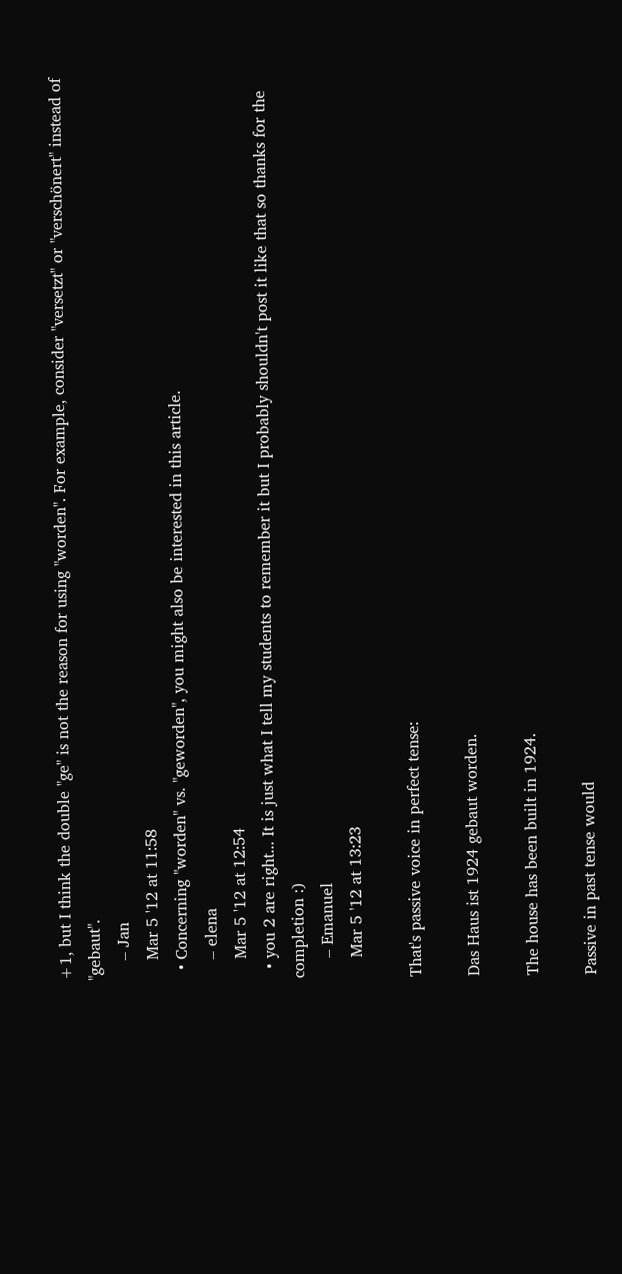+1, but I think the double "ge" is not the reason for using "worden". For example, consider "versetzt" or "verschönert" instead of "gebaut".
    – Jan
    Mar 5 '12 at 11:58
  • Concerning "worden" vs. "geworden", you might also be interested in this article.
    – elena
    Mar 5 '12 at 12:54
  • you 2 are right... It is just what I tell my students to remember it but I probably shouldn't post it like that so thanks for the completion :)
    – Emanuel
    Mar 5 '12 at 13:23

That's passive voice in perfect tense:

Das Haus ist 1924 gebaut worden.

The house has been built in 1924.

Passive in past tense would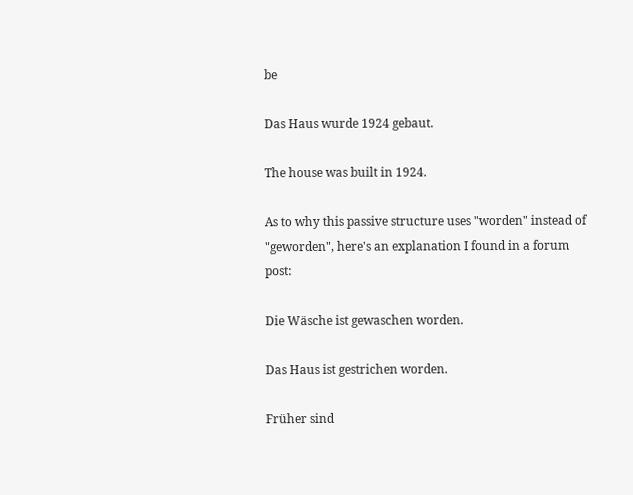be

Das Haus wurde 1924 gebaut.

The house was built in 1924.

As to why this passive structure uses "worden" instead of "geworden", here's an explanation I found in a forum post:

Die Wäsche ist gewaschen worden.

Das Haus ist gestrichen worden.

Früher sind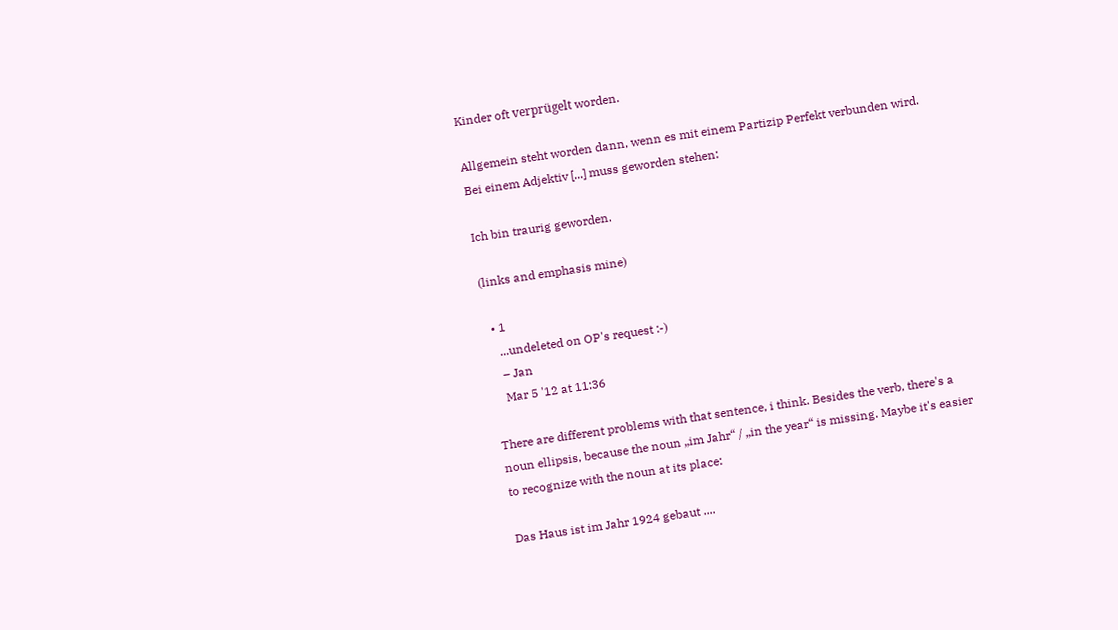Kinder oft verprügelt worden.

Allgemein steht worden dann, wenn es mit einem Partizip Perfekt verbunden wird. Bei einem Adjektiv [...] muss geworden stehen:

Ich bin traurig geworden.

(links and emphasis mine)

  • 1
    ...undeleted on OP's request :-)
    – Jan
    Mar 5 '12 at 11:36

There are different problems with that sentence, i think. Besides the verb, there's a noun ellipsis, because the noun „im Jahr“ / „in the year“ is missing. Maybe it's easier to recognize with the noun at its place:

Das Haus ist im Jahr 1924 gebaut ....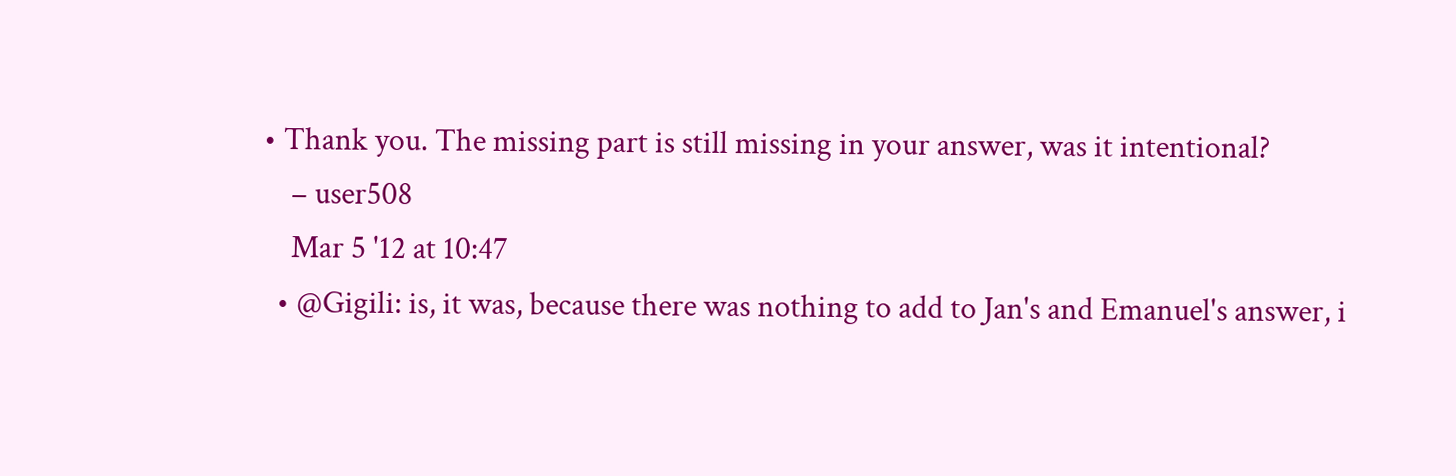• Thank you. The missing part is still missing in your answer, was it intentional?
    – user508
    Mar 5 '12 at 10:47
  • @Gigili: is, it was, because there was nothing to add to Jan's and Emanuel's answer, i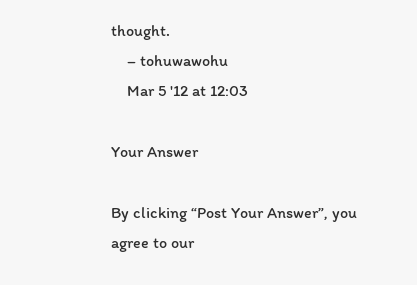thought.
    – tohuwawohu
    Mar 5 '12 at 12:03

Your Answer

By clicking “Post Your Answer”, you agree to our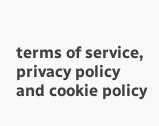terms of service, privacy policy and cookie policy